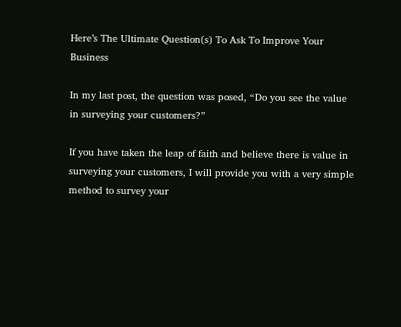Here’s The Ultimate Question(s) To Ask To Improve Your Business

In my last post, the question was posed, “Do you see the value in surveying your customers?”

If you have taken the leap of faith and believe there is value in surveying your customers, I will provide you with a very simple method to survey your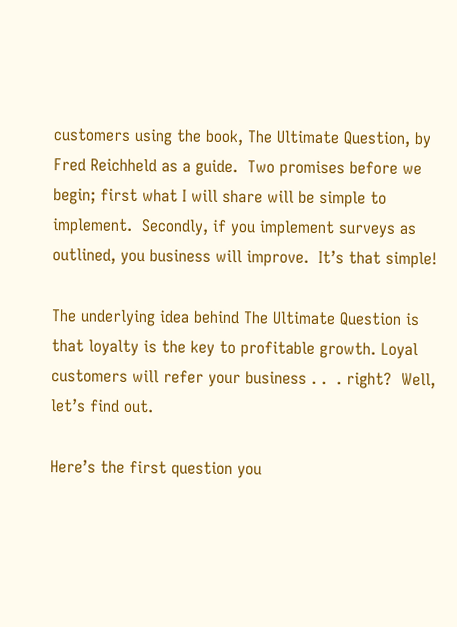customers using the book, The Ultimate Question, by Fred Reichheld as a guide.  Two promises before we begin; first what I will share will be simple to implement.  Secondly, if you implement surveys as outlined, you business will improve.  It’s that simple!

The underlying idea behind The Ultimate Question is that loyalty is the key to profitable growth. Loyal customers will refer your business . .  . right?  Well, let’s find out.

Here’s the first question you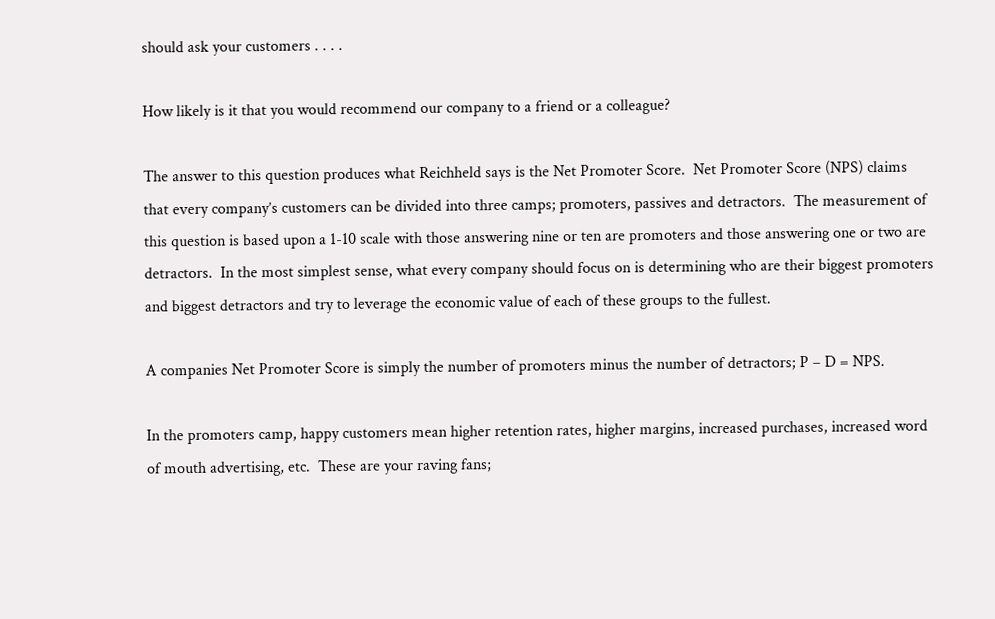should ask your customers . . . .

How likely is it that you would recommend our company to a friend or a colleague?

The answer to this question produces what Reichheld says is the Net Promoter Score.  Net Promoter Score (NPS) claims that every company’s customers can be divided into three camps; promoters, passives and detractors.  The measurement of this question is based upon a 1-10 scale with those answering nine or ten are promoters and those answering one or two are detractors.  In the most simplest sense, what every company should focus on is determining who are their biggest promoters and biggest detractors and try to leverage the economic value of each of these groups to the fullest.

A companies Net Promoter Score is simply the number of promoters minus the number of detractors; P – D = NPS.

In the promoters camp, happy customers mean higher retention rates, higher margins, increased purchases, increased word of mouth advertising, etc.  These are your raving fans;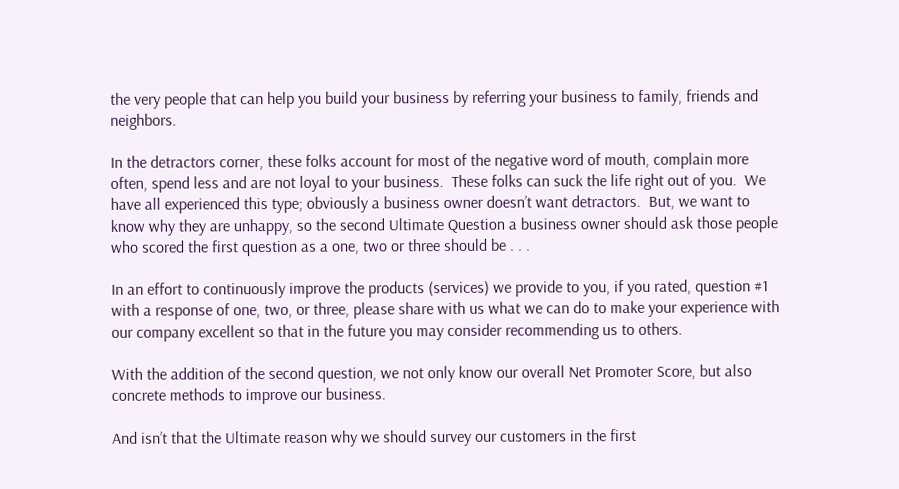the very people that can help you build your business by referring your business to family, friends and neighbors.

In the detractors corner, these folks account for most of the negative word of mouth, complain more often, spend less and are not loyal to your business.  These folks can suck the life right out of you.  We have all experienced this type; obviously a business owner doesn’t want detractors.  But, we want to know why they are unhappy, so the second Ultimate Question a business owner should ask those people who scored the first question as a one, two or three should be . . .

In an effort to continuously improve the products (services) we provide to you, if you rated, question #1 with a response of one, two, or three, please share with us what we can do to make your experience with our company excellent so that in the future you may consider recommending us to others.

With the addition of the second question, we not only know our overall Net Promoter Score, but also concrete methods to improve our business.

And isn’t that the Ultimate reason why we should survey our customers in the first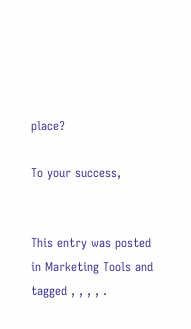place?

To your success,


This entry was posted in Marketing Tools and tagged , , , , .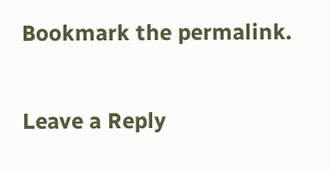Bookmark the permalink.

Leave a Reply